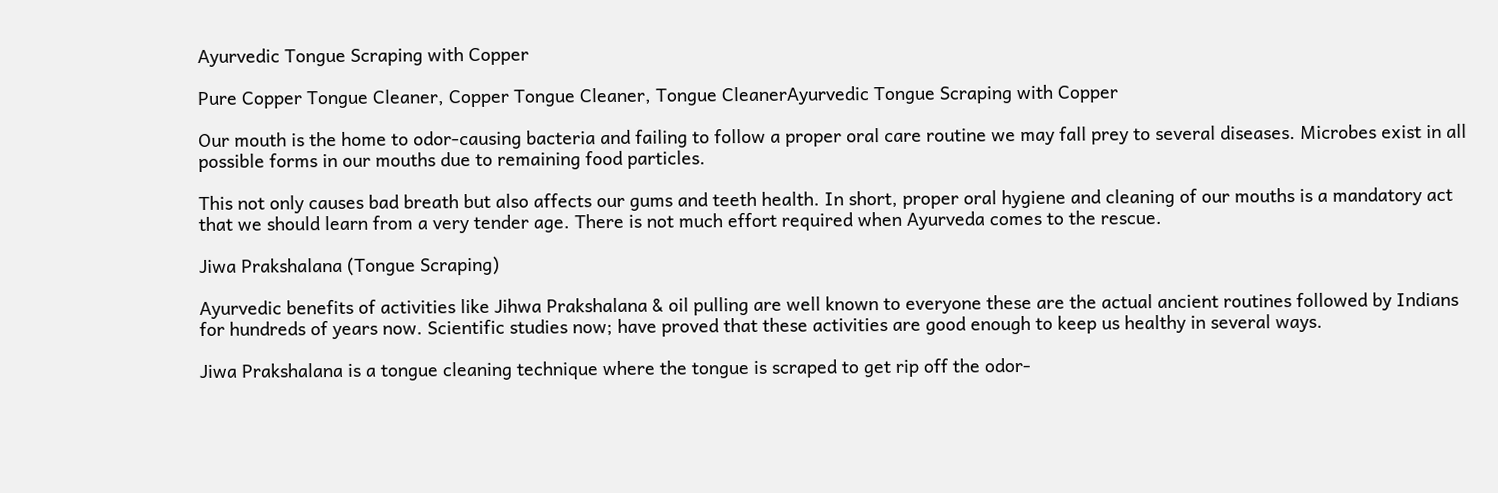Ayurvedic Tongue Scraping with Copper

Pure Copper Tongue Cleaner, Copper Tongue Cleaner, Tongue CleanerAyurvedic Tongue Scraping with Copper

Our mouth is the home to odor-causing bacteria and failing to follow a proper oral care routine we may fall prey to several diseases. Microbes exist in all possible forms in our mouths due to remaining food particles.

This not only causes bad breath but also affects our gums and teeth health. In short, proper oral hygiene and cleaning of our mouths is a mandatory act that we should learn from a very tender age. There is not much effort required when Ayurveda comes to the rescue.

Jiwa Prakshalana (Tongue Scraping)

Ayurvedic benefits of activities like Jihwa Prakshalana & oil pulling are well known to everyone these are the actual ancient routines followed by Indians for hundreds of years now. Scientific studies now; have proved that these activities are good enough to keep us healthy in several ways.

Jiwa Prakshalana is a tongue cleaning technique where the tongue is scraped to get rip off the odor-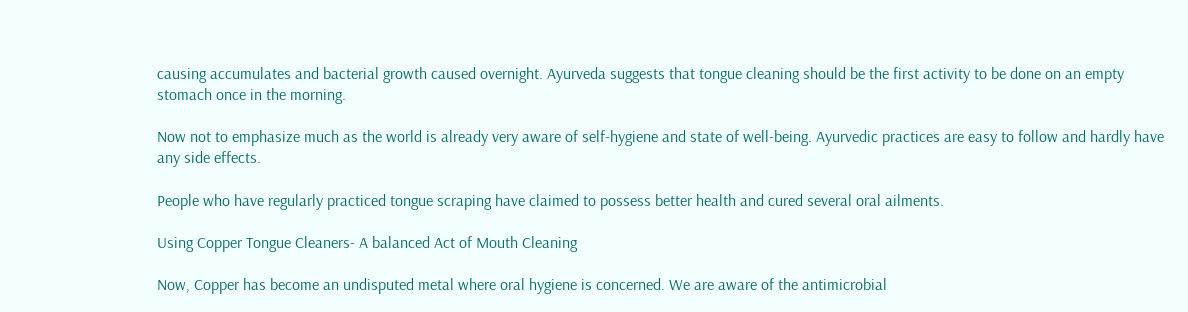causing accumulates and bacterial growth caused overnight. Ayurveda suggests that tongue cleaning should be the first activity to be done on an empty stomach once in the morning.

Now not to emphasize much as the world is already very aware of self-hygiene and state of well-being. Ayurvedic practices are easy to follow and hardly have any side effects.

People who have regularly practiced tongue scraping have claimed to possess better health and cured several oral ailments.

Using Copper Tongue Cleaners- A balanced Act of Mouth Cleaning

Now, Copper has become an undisputed metal where oral hygiene is concerned. We are aware of the antimicrobial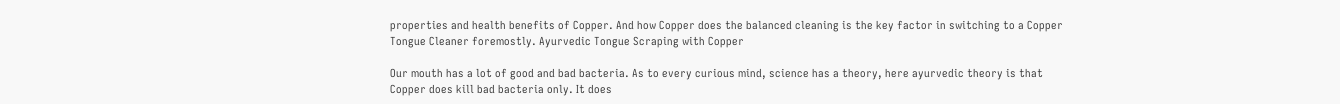properties and health benefits of Copper. And how Copper does the balanced cleaning is the key factor in switching to a Copper Tongue Cleaner foremostly. Ayurvedic Tongue Scraping with Copper

Our mouth has a lot of good and bad bacteria. As to every curious mind, science has a theory, here ayurvedic theory is that Copper does kill bad bacteria only. It does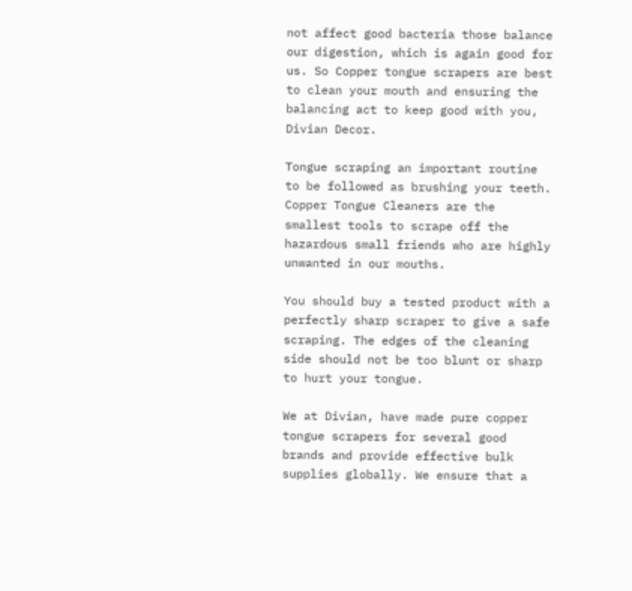not affect good bacteria those balance our digestion, which is again good for us. So Copper tongue scrapers are best to clean your mouth and ensuring the balancing act to keep good with you, Divian Decor.

Tongue scraping an important routine to be followed as brushing your teeth. Copper Tongue Cleaners are the smallest tools to scrape off the hazardous small friends who are highly unwanted in our mouths.

You should buy a tested product with a perfectly sharp scraper to give a safe scraping. The edges of the cleaning side should not be too blunt or sharp to hurt your tongue.

We at Divian, have made pure copper tongue scrapers for several good brands and provide effective bulk supplies globally. We ensure that a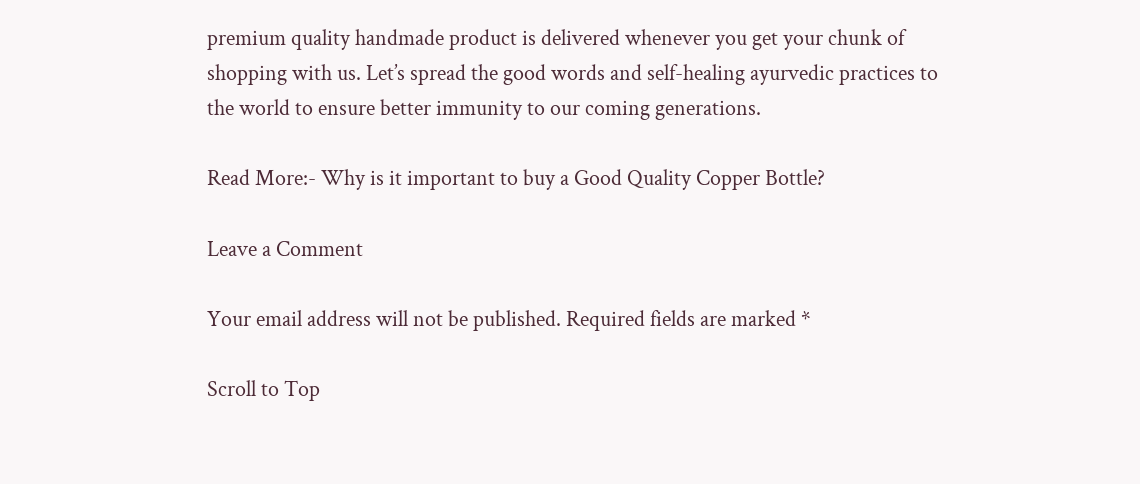premium quality handmade product is delivered whenever you get your chunk of shopping with us. Let’s spread the good words and self-healing ayurvedic practices to the world to ensure better immunity to our coming generations.

Read More:- Why is it important to buy a Good Quality Copper Bottle?

Leave a Comment

Your email address will not be published. Required fields are marked *

Scroll to Top